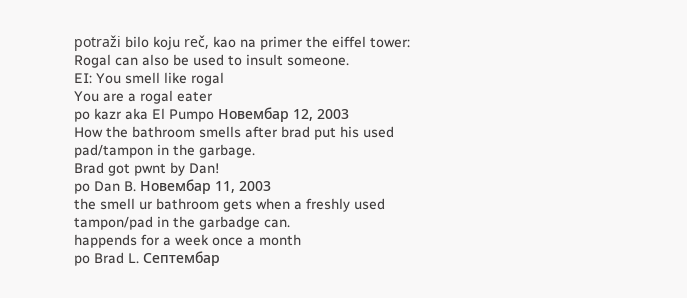potraži bilo koju reč, kao na primer the eiffel tower:
Rogal can also be used to insult someone.
EI: You smell like rogal
You are a rogal eater
po kazr aka El Pumpo Новембар 12, 2003
How the bathroom smells after brad put his used pad/tampon in the garbage.
Brad got pwnt by Dan!
po Dan B. Новембар 11, 2003
the smell ur bathroom gets when a freshly used tampon/pad in the garbadge can.
happends for a week once a month
po Brad L. Септембар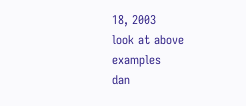18, 2003
look at above examples
dan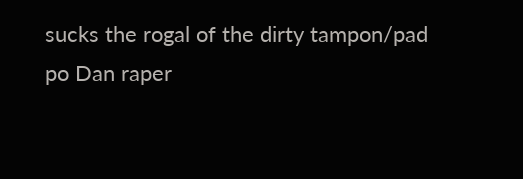sucks the rogal of the dirty tampon/pad
po Dan raper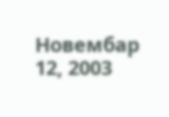Новембар 12, 2003